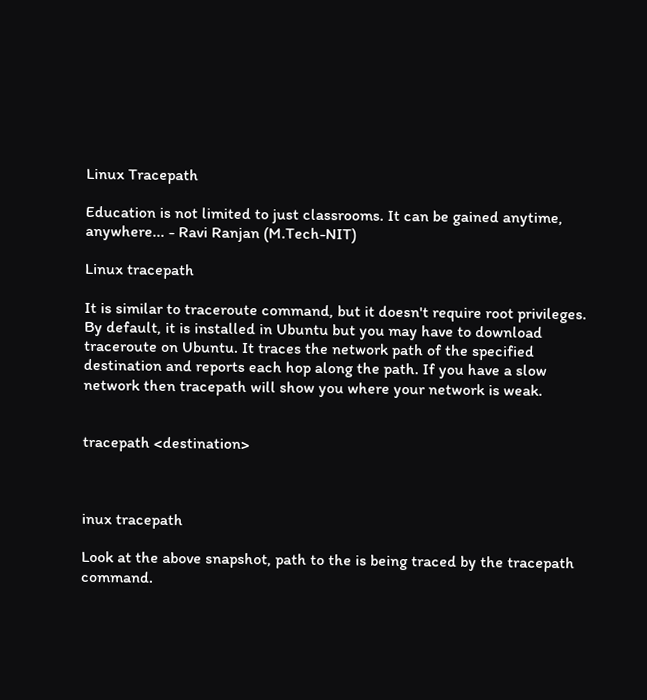Linux Tracepath

Education is not limited to just classrooms. It can be gained anytime, anywhere... - Ravi Ranjan (M.Tech-NIT)

Linux tracepath

It is similar to traceroute command, but it doesn't require root privileges. By default, it is installed in Ubuntu but you may have to download traceroute on Ubuntu. It traces the network path of the specified destination and reports each hop along the path. If you have a slow network then tracepath will show you where your network is weak.


tracepath <destination>



inux tracepath

Look at the above snapshot, path to the is being traced by the tracepath command.